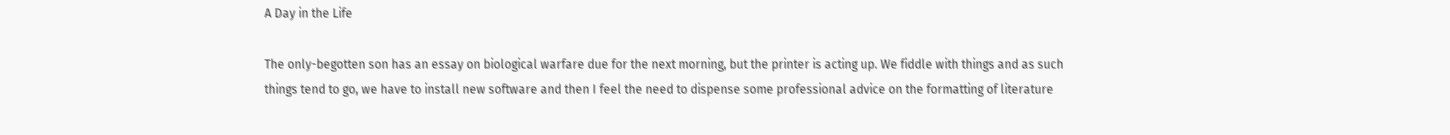A Day in the Life

The only-begotten son has an essay on biological warfare due for the next morning, but the printer is acting up. We fiddle with things and as such things tend to go, we have to install new software and then I feel the need to dispense some professional advice on the formatting of literature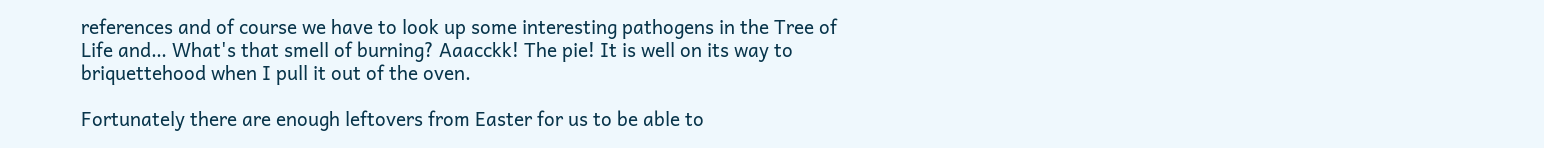references and of course we have to look up some interesting pathogens in the Tree of Life and… What's that smell of burning? Aaacckk! The pie! It is well on its way to briquettehood when I pull it out of the oven.

Fortunately there are enough leftovers from Easter for us to be able to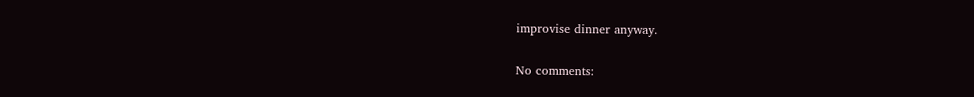improvise dinner anyway.

No comments: